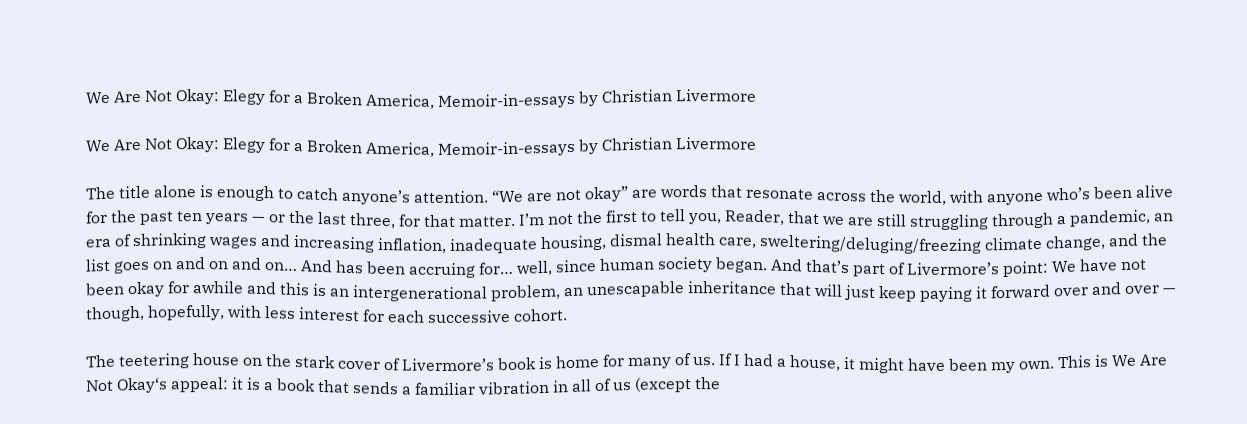We Are Not Okay: Elegy for a Broken America, Memoir-in-essays by Christian Livermore

We Are Not Okay: Elegy for a Broken America, Memoir-in-essays by Christian Livermore

The title alone is enough to catch anyone’s attention. “We are not okay” are words that resonate across the world, with anyone who’s been alive for the past ten years — or the last three, for that matter. I’m not the first to tell you, Reader, that we are still struggling through a pandemic, an era of shrinking wages and increasing inflation, inadequate housing, dismal health care, sweltering/deluging/freezing climate change, and the list goes on and on and on… And has been accruing for… well, since human society began. And that’s part of Livermore’s point: We have not been okay for awhile and this is an intergenerational problem, an unescapable inheritance that will just keep paying it forward over and over — though, hopefully, with less interest for each successive cohort.

The teetering house on the stark cover of Livermore’s book is home for many of us. If I had a house, it might have been my own. This is We Are Not Okay‘s appeal: it is a book that sends a familiar vibration in all of us (except the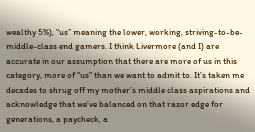wealthy 5%), “us” meaning the lower, working, striving-to-be-middle-class end gamers. I think Livermore (and I) are accurate in our assumption that there are more of us in this category, more of “us” than we want to admit to. It’s taken me decades to shrug off my mother’s middle class aspirations and acknowledge that we’ve balanced on that razor edge for generations, a paycheck, a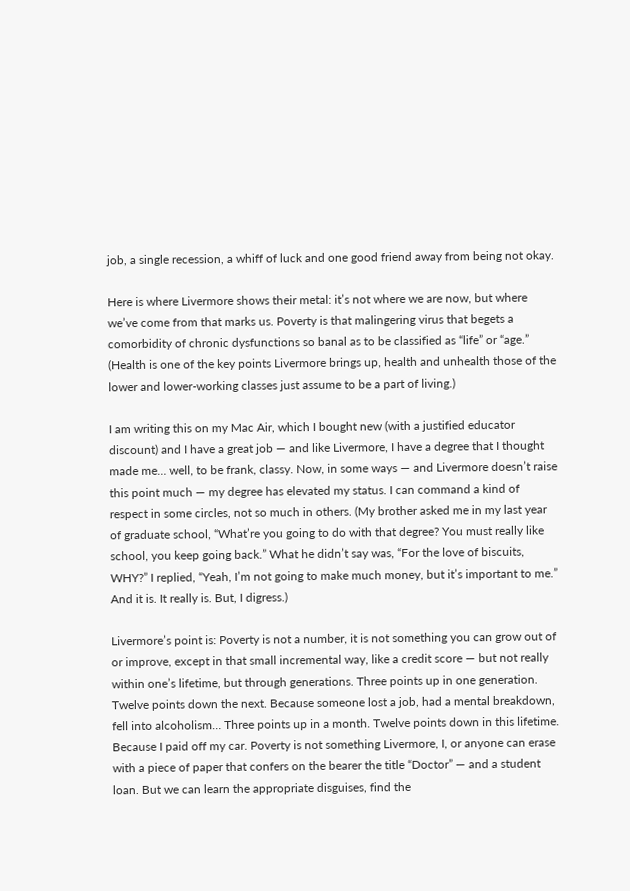job, a single recession, a whiff of luck and one good friend away from being not okay.

Here is where Livermore shows their metal: it’s not where we are now, but where we’ve come from that marks us. Poverty is that malingering virus that begets a comorbidity of chronic dysfunctions so banal as to be classified as “life” or “age.” (Health is one of the key points Livermore brings up, health and unhealth those of the lower and lower-working classes just assume to be a part of living.)

I am writing this on my Mac Air, which I bought new (with a justified educator discount) and I have a great job — and like Livermore, I have a degree that I thought made me… well, to be frank, classy. Now, in some ways — and Livermore doesn’t raise this point much — my degree has elevated my status. I can command a kind of respect in some circles, not so much in others. (My brother asked me in my last year of graduate school, “What’re you going to do with that degree? You must really like school, you keep going back.” What he didn’t say was, “For the love of biscuits, WHY?” I replied, “Yeah, I’m not going to make much money, but it’s important to me.” And it is. It really is. But, I digress.)

Livermore’s point is: Poverty is not a number, it is not something you can grow out of or improve, except in that small incremental way, like a credit score — but not really within one’s lifetime, but through generations. Three points up in one generation. Twelve points down the next. Because someone lost a job, had a mental breakdown, fell into alcoholism… Three points up in a month. Twelve points down in this lifetime. Because I paid off my car. Poverty is not something Livermore, I, or anyone can erase with a piece of paper that confers on the bearer the title “Doctor” — and a student loan. But we can learn the appropriate disguises, find the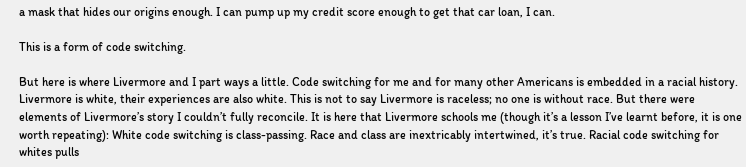a mask that hides our origins enough. I can pump up my credit score enough to get that car loan, I can.

This is a form of code switching.

But here is where Livermore and I part ways a little. Code switching for me and for many other Americans is embedded in a racial history. Livermore is white, their experiences are also white. This is not to say Livermore is raceless; no one is without race. But there were elements of Livermore’s story I couldn’t fully reconcile. It is here that Livermore schools me (though it’s a lesson I’ve learnt before, it is one worth repeating): White code switching is class-passing. Race and class are inextricably intertwined, it’s true. Racial code switching for whites pulls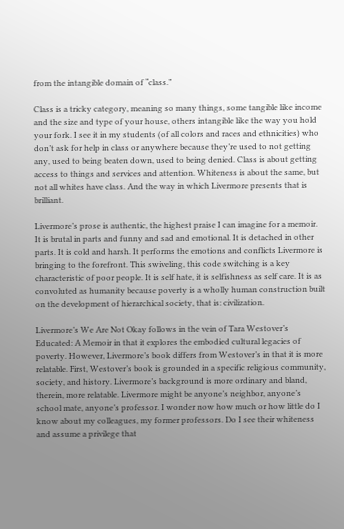from the intangible domain of “class.”

Class is a tricky category, meaning so many things, some tangible like income and the size and type of your house, others intangible like the way you hold your fork. I see it in my students (of all colors and races and ethnicities) who don’t ask for help in class or anywhere because they’re used to not getting any, used to being beaten down, used to being denied. Class is about getting access to things and services and attention. Whiteness is about the same, but not all whites have class. And the way in which Livermore presents that is brilliant.

Livermore’s prose is authentic, the highest praise I can imagine for a memoir. It is brutal in parts and funny and sad and emotional. It is detached in other parts. It is cold and harsh. It performs the emotions and conflicts Livermore is bringing to the forefront. This swiveling, this code switching is a key characteristic of poor people. It is self hate, it is selfishness as self care. It is as convoluted as humanity because poverty is a wholly human construction built on the development of hierarchical society, that is: civilization.

Livermore’s We Are Not Okay follows in the vein of Tara Westover’s Educated: A Memoir in that it explores the embodied cultural legacies of poverty. However, Livermore’s book differs from Westover’s in that it is more relatable. First, Westover’s book is grounded in a specific religious community, society, and history. Livermore’s background is more ordinary and bland, therein, more relatable. Livermore might be anyone’s neighbor, anyone’s school mate, anyone’s professor. I wonder now how much or how little do I know about my colleagues, my former professors. Do I see their whiteness and assume a privilege that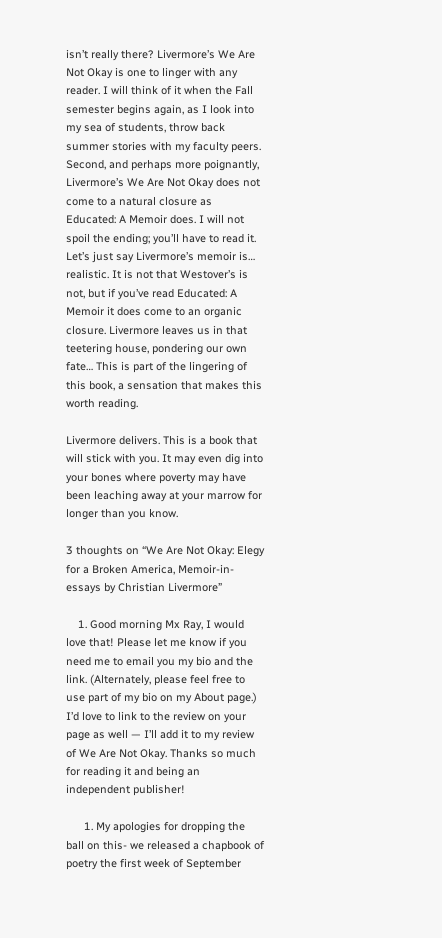isn’t really there? Livermore’s We Are Not Okay is one to linger with any reader. I will think of it when the Fall semester begins again, as I look into my sea of students, throw back summer stories with my faculty peers. Second, and perhaps more poignantly, Livermore’s We Are Not Okay does not come to a natural closure as Educated: A Memoir does. I will not spoil the ending; you’ll have to read it. Let’s just say Livermore’s memoir is… realistic. It is not that Westover’s is not, but if you’ve read Educated: A Memoir it does come to an organic closure. Livermore leaves us in that teetering house, pondering our own fate… This is part of the lingering of this book, a sensation that makes this worth reading.

Livermore delivers. This is a book that will stick with you. It may even dig into your bones where poverty may have been leaching away at your marrow for longer than you know.

3 thoughts on “We Are Not Okay: Elegy for a Broken America, Memoir-in-essays by Christian Livermore”

    1. Good morning Mx Ray, I would love that! Please let me know if you need me to email you my bio and the link. (Alternately, please feel free to use part of my bio on my About page.) I’d love to link to the review on your page as well — I’ll add it to my review of We Are Not Okay. Thanks so much for reading it and being an independent publisher!

      1. My apologies for dropping the ball on this- we released a chapbook of poetry the first week of September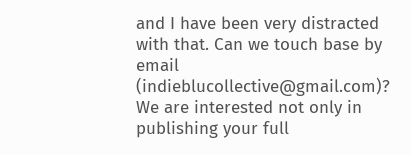and I have been very distracted with that. Can we touch base by email (indieblucollective@gmail.com)? We are interested not only in publishing your full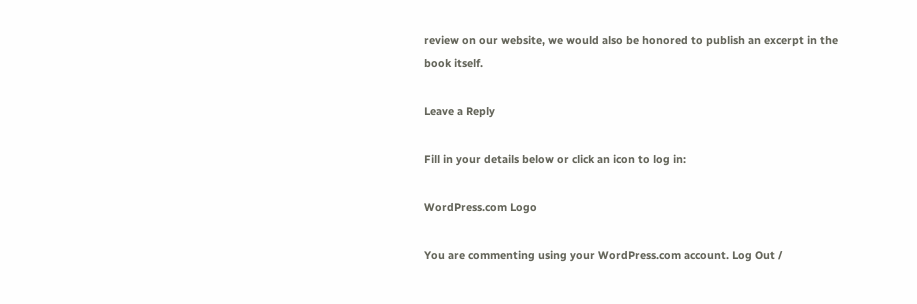review on our website, we would also be honored to publish an excerpt in the book itself.

Leave a Reply

Fill in your details below or click an icon to log in:

WordPress.com Logo

You are commenting using your WordPress.com account. Log Out /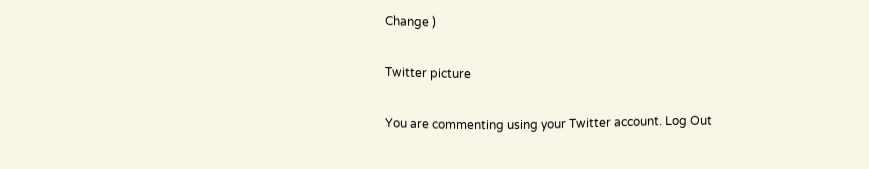Change )

Twitter picture

You are commenting using your Twitter account. Log Out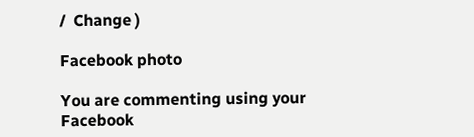/  Change )

Facebook photo

You are commenting using your Facebook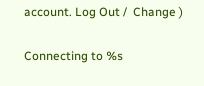account. Log Out /  Change )

Connecting to %s